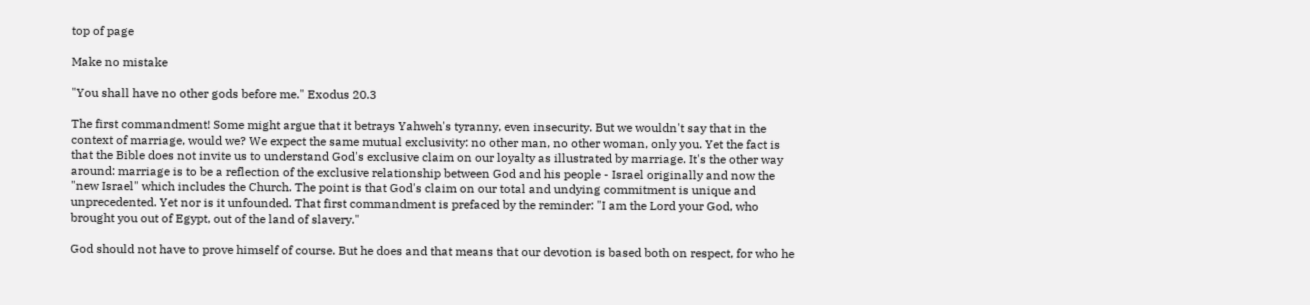top of page

Make no mistake

"You shall have no other gods before me." Exodus 20.3

The first commandment! Some might argue that it betrays Yahweh's tyranny, even insecurity. But we wouldn't say that in the context of marriage, would we? We expect the same mutual exclusivity: no other man, no other woman, only you. Yet the fact is that the Bible does not invite us to understand God's exclusive claim on our loyalty as illustrated by marriage. It's the other way around: marriage is to be a reflection of the exclusive relationship between God and his people - Israel originally and now the "new Israel" which includes the Church. The point is that God's claim on our total and undying commitment is unique and unprecedented. Yet nor is it unfounded. That first commandment is prefaced by the reminder: "I am the Lord your God, who brought you out of Egypt, out of the land of slavery."

God should not have to prove himself of course. But he does and that means that our devotion is based both on respect, for who he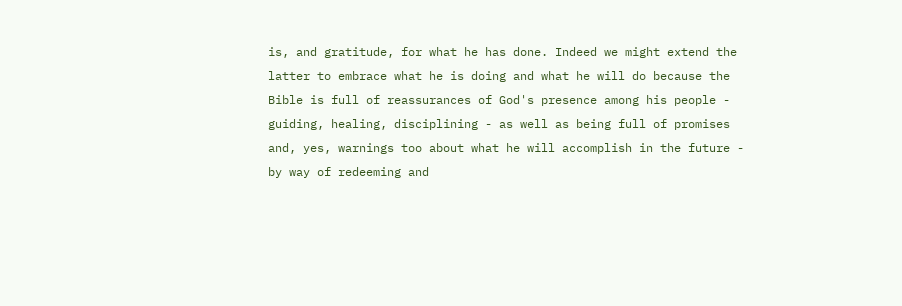is, and gratitude, for what he has done. Indeed we might extend the latter to embrace what he is doing and what he will do because the Bible is full of reassurances of God's presence among his people - guiding, healing, disciplining - as well as being full of promises and, yes, warnings too about what he will accomplish in the future - by way of redeeming and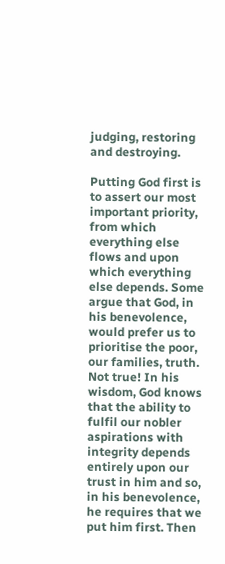judging, restoring and destroying.

Putting God first is to assert our most important priority, from which everything else flows and upon which everything else depends. Some argue that God, in his benevolence, would prefer us to prioritise the poor, our families, truth. Not true! In his wisdom, God knows that the ability to fulfil our nobler aspirations with integrity depends entirely upon our trust in him and so, in his benevolence, he requires that we put him first. Then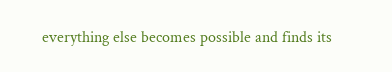everything else becomes possible and finds its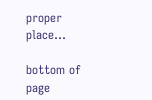proper place...

bottom of page